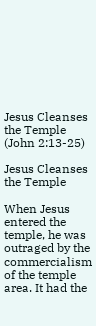Jesus Cleanses the Temple (John 2:13-25)

Jesus Cleanses the Temple

When Jesus entered the temple, he was outraged by the commercialism of the temple area. It had the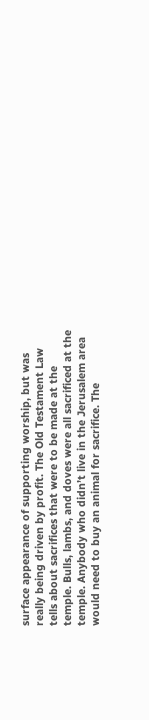surface appearance of supporting worship, but was really being driven by profit. The Old Testament Law tells about sacrifices that were to be made at the temple. Bulls, lambs, and doves were all sacrificed at the temple. Anybody who didn’t live in the Jerusalem area would need to buy an animal for sacrifice. The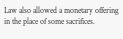Law also allowed a monetary offering in the place of some sacrifices.